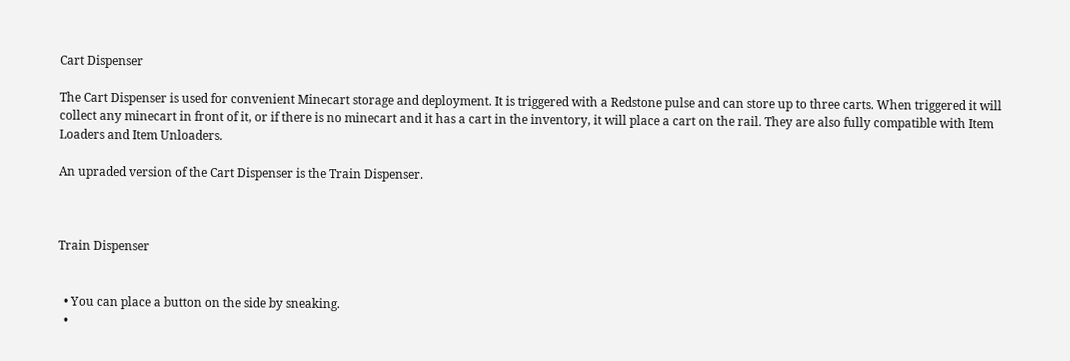Cart Dispenser

The Cart Dispenser is used for convenient Minecart storage and deployment. It is triggered with a Redstone pulse and can store up to three carts. When triggered it will collect any minecart in front of it, or if there is no minecart and it has a cart in the inventory, it will place a cart on the rail. They are also fully compatible with Item Loaders and Item Unloaders.

An upraded version of the Cart Dispenser is the Train Dispenser.



Train Dispenser


  • You can place a button on the side by sneaking.
  •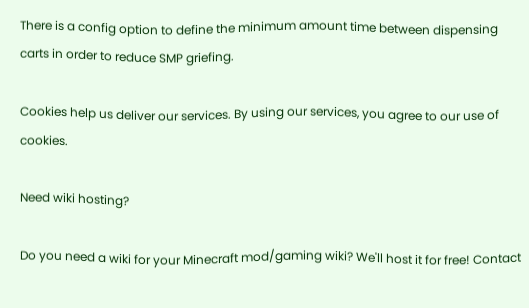There is a config option to define the minimum amount time between dispensing carts in order to reduce SMP griefing.

Cookies help us deliver our services. By using our services, you agree to our use of cookies.

Need wiki hosting?

Do you need a wiki for your Minecraft mod/gaming wiki? We'll host it for free! Contact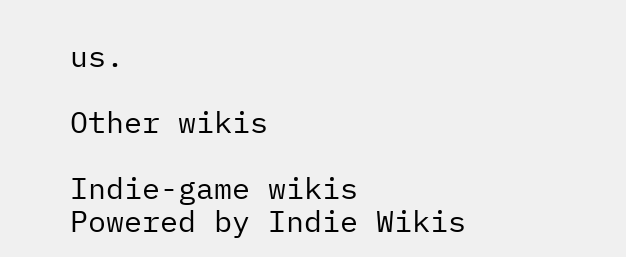us.

Other wikis

Indie-game wikis
Powered by Indie Wikis